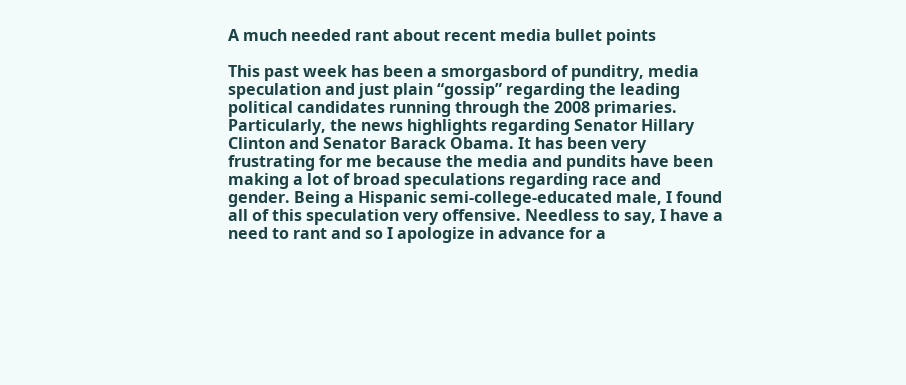A much needed rant about recent media bullet points

This past week has been a smorgasbord of punditry, media speculation and just plain “gossip” regarding the leading political candidates running through the 2008 primaries. Particularly, the news highlights regarding Senator Hillary Clinton and Senator Barack Obama. It has been very frustrating for me because the media and pundits have been making a lot of broad speculations regarding race and gender. Being a Hispanic semi-college-educated male, I found all of this speculation very offensive. Needless to say, I have a need to rant and so I apologize in advance for a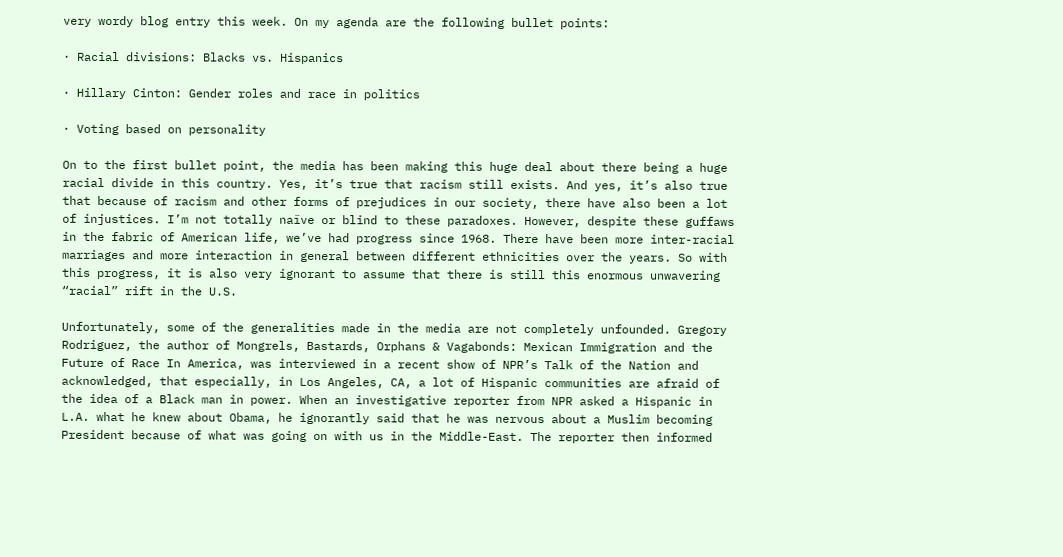very wordy blog entry this week. On my agenda are the following bullet points:

· Racial divisions: Blacks vs. Hispanics

· Hillary Cinton: Gender roles and race in politics

· Voting based on personality

On to the first bullet point, the media has been making this huge deal about there being a huge racial divide in this country. Yes, it’s true that racism still exists. And yes, it’s also true that because of racism and other forms of prejudices in our society, there have also been a lot of injustices. I’m not totally naïve or blind to these paradoxes. However, despite these guffaws in the fabric of American life, we’ve had progress since 1968. There have been more inter-racial marriages and more interaction in general between different ethnicities over the years. So with this progress, it is also very ignorant to assume that there is still this enormous unwavering “racial” rift in the U.S.

Unfortunately, some of the generalities made in the media are not completely unfounded. Gregory Rodriguez, the author of Mongrels, Bastards, Orphans & Vagabonds: Mexican Immigration and the Future of Race In America, was interviewed in a recent show of NPR’s Talk of the Nation and acknowledged, that especially, in Los Angeles, CA, a lot of Hispanic communities are afraid of the idea of a Black man in power. When an investigative reporter from NPR asked a Hispanic in L.A. what he knew about Obama, he ignorantly said that he was nervous about a Muslim becoming President because of what was going on with us in the Middle-East. The reporter then informed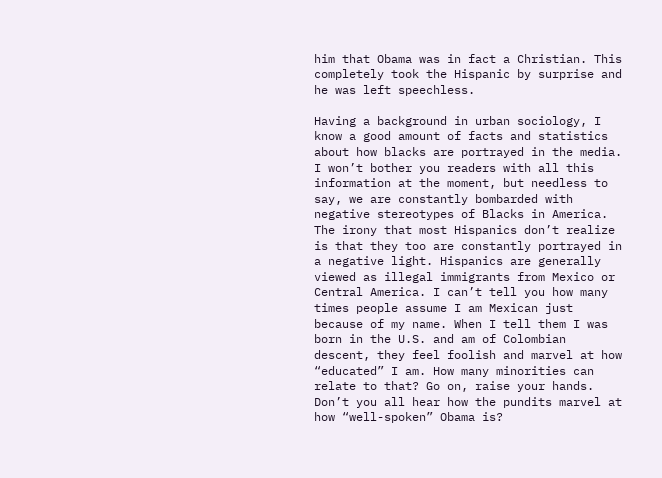him that Obama was in fact a Christian. This completely took the Hispanic by surprise and he was left speechless.

Having a background in urban sociology, I know a good amount of facts and statistics about how blacks are portrayed in the media. I won’t bother you readers with all this information at the moment, but needless to say, we are constantly bombarded with negative stereotypes of Blacks in America. The irony that most Hispanics don’t realize is that they too are constantly portrayed in a negative light. Hispanics are generally viewed as illegal immigrants from Mexico or Central America. I can’t tell you how many times people assume I am Mexican just because of my name. When I tell them I was born in the U.S. and am of Colombian descent, they feel foolish and marvel at how “educated” I am. How many minorities can relate to that? Go on, raise your hands. Don’t you all hear how the pundits marvel at how “well-spoken” Obama is?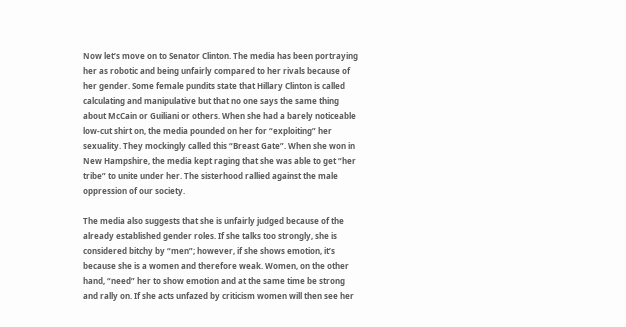Now let’s move on to Senator Clinton. The media has been portraying her as robotic and being unfairly compared to her rivals because of her gender. Some female pundits state that Hillary Clinton is called calculating and manipulative but that no one says the same thing about McCain or Guiliani or others. When she had a barely noticeable low-cut shirt on, the media pounded on her for “exploiting” her sexuality. They mockingly called this “Breast Gate”. When she won in New Hampshire, the media kept raging that she was able to get “her tribe” to unite under her. The sisterhood rallied against the male oppression of our society.

The media also suggests that she is unfairly judged because of the already established gender roles. If she talks too strongly, she is considered bitchy by “men”; however, if she shows emotion, it’s because she is a women and therefore weak. Women, on the other hand, “need” her to show emotion and at the same time be strong and rally on. If she acts unfazed by criticism women will then see her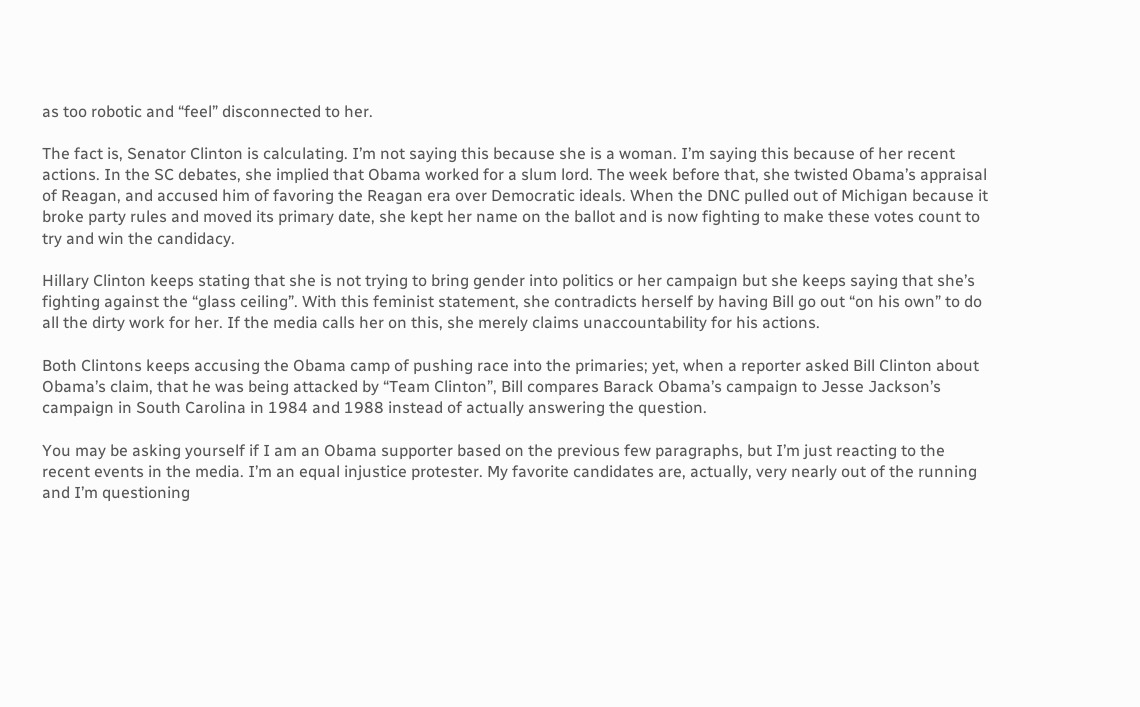as too robotic and “feel” disconnected to her.

The fact is, Senator Clinton is calculating. I’m not saying this because she is a woman. I’m saying this because of her recent actions. In the SC debates, she implied that Obama worked for a slum lord. The week before that, she twisted Obama’s appraisal of Reagan, and accused him of favoring the Reagan era over Democratic ideals. When the DNC pulled out of Michigan because it broke party rules and moved its primary date, she kept her name on the ballot and is now fighting to make these votes count to try and win the candidacy.

Hillary Clinton keeps stating that she is not trying to bring gender into politics or her campaign but she keeps saying that she’s fighting against the “glass ceiling”. With this feminist statement, she contradicts herself by having Bill go out “on his own” to do all the dirty work for her. If the media calls her on this, she merely claims unaccountability for his actions.

Both Clintons keeps accusing the Obama camp of pushing race into the primaries; yet, when a reporter asked Bill Clinton about Obama’s claim, that he was being attacked by “Team Clinton”, Bill compares Barack Obama’s campaign to Jesse Jackson’s campaign in South Carolina in 1984 and 1988 instead of actually answering the question.

You may be asking yourself if I am an Obama supporter based on the previous few paragraphs, but I’m just reacting to the recent events in the media. I’m an equal injustice protester. My favorite candidates are, actually, very nearly out of the running and I’m questioning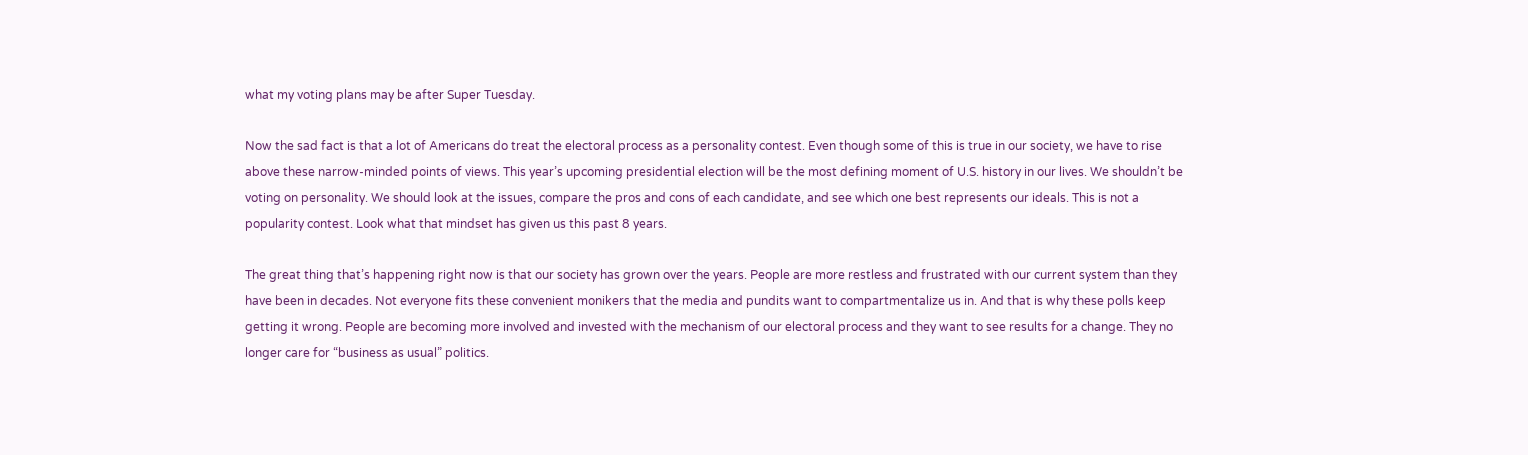what my voting plans may be after Super Tuesday.

Now the sad fact is that a lot of Americans do treat the electoral process as a personality contest. Even though some of this is true in our society, we have to rise above these narrow-minded points of views. This year’s upcoming presidential election will be the most defining moment of U.S. history in our lives. We shouldn’t be voting on personality. We should look at the issues, compare the pros and cons of each candidate, and see which one best represents our ideals. This is not a popularity contest. Look what that mindset has given us this past 8 years.

The great thing that’s happening right now is that our society has grown over the years. People are more restless and frustrated with our current system than they have been in decades. Not everyone fits these convenient monikers that the media and pundits want to compartmentalize us in. And that is why these polls keep getting it wrong. People are becoming more involved and invested with the mechanism of our electoral process and they want to see results for a change. They no longer care for “business as usual” politics.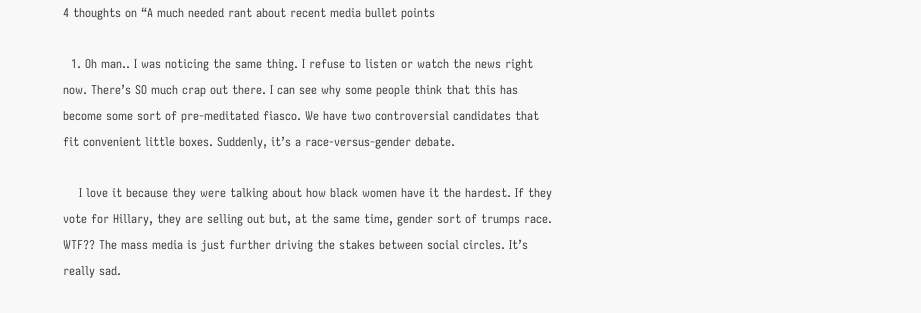4 thoughts on “A much needed rant about recent media bullet points

  1. Oh man.. I was noticing the same thing. I refuse to listen or watch the news right now. There’s SO much crap out there. I can see why some people think that this has become some sort of pre-meditated fiasco. We have two controversial candidates that fit convenient little boxes. Suddenly, it’s a race-versus-gender debate.

    I love it because they were talking about how black women have it the hardest. If they vote for Hillary, they are selling out but, at the same time, gender sort of trumps race. WTF?? The mass media is just further driving the stakes between social circles. It’s really sad.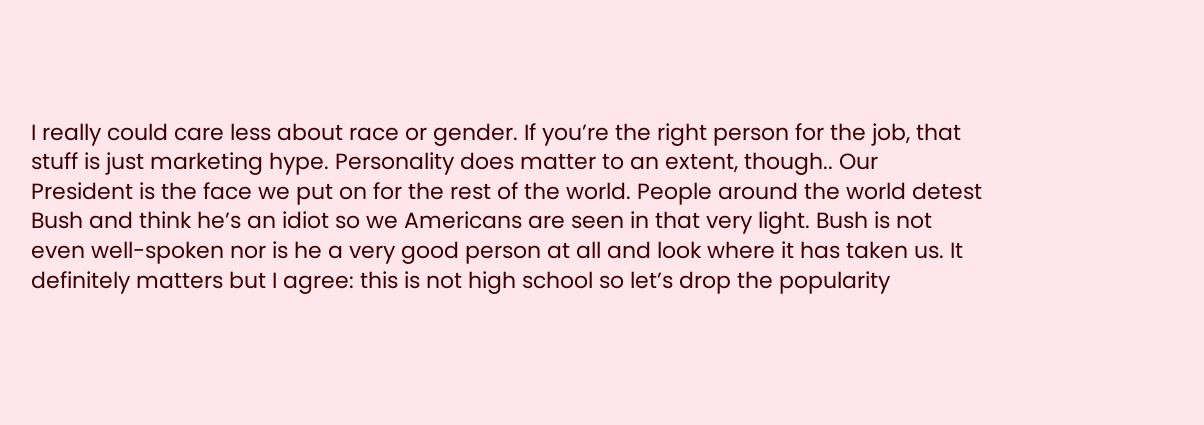I really could care less about race or gender. If you’re the right person for the job, that stuff is just marketing hype. Personality does matter to an extent, though.. Our President is the face we put on for the rest of the world. People around the world detest Bush and think he’s an idiot so we Americans are seen in that very light. Bush is not even well-spoken nor is he a very good person at all and look where it has taken us. It definitely matters but I agree: this is not high school so let’s drop the popularity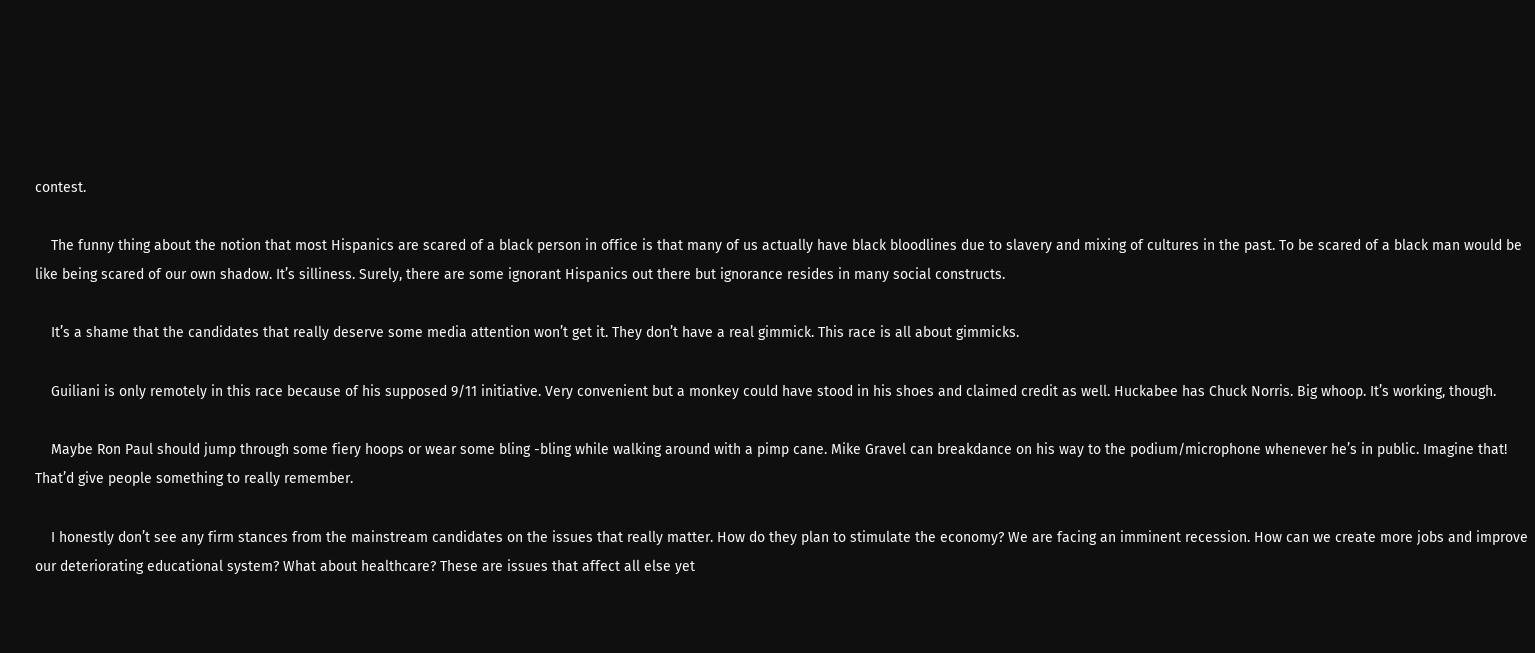contest.

    The funny thing about the notion that most Hispanics are scared of a black person in office is that many of us actually have black bloodlines due to slavery and mixing of cultures in the past. To be scared of a black man would be like being scared of our own shadow. It’s silliness. Surely, there are some ignorant Hispanics out there but ignorance resides in many social constructs.

    It’s a shame that the candidates that really deserve some media attention won’t get it. They don’t have a real gimmick. This race is all about gimmicks.

    Guiliani is only remotely in this race because of his supposed 9/11 initiative. Very convenient but a monkey could have stood in his shoes and claimed credit as well. Huckabee has Chuck Norris. Big whoop. It’s working, though.

    Maybe Ron Paul should jump through some fiery hoops or wear some bling -bling while walking around with a pimp cane. Mike Gravel can breakdance on his way to the podium/microphone whenever he’s in public. Imagine that! That’d give people something to really remember.

    I honestly don’t see any firm stances from the mainstream candidates on the issues that really matter. How do they plan to stimulate the economy? We are facing an imminent recession. How can we create more jobs and improve our deteriorating educational system? What about healthcare? These are issues that affect all else yet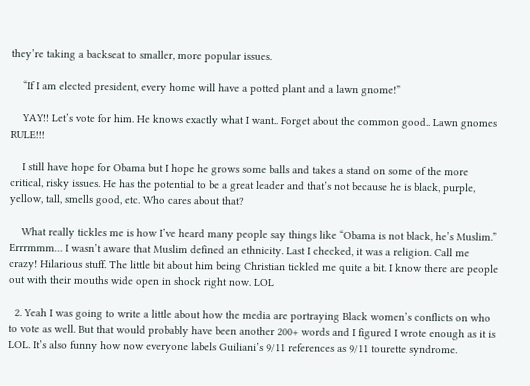they’re taking a backseat to smaller, more popular issues.

    “If I am elected president, every home will have a potted plant and a lawn gnome!”

    YAY!! Let’s vote for him. He knows exactly what I want.. Forget about the common good.. Lawn gnomes RULE!!!

    I still have hope for Obama but I hope he grows some balls and takes a stand on some of the more critical, risky issues. He has the potential to be a great leader and that’s not because he is black, purple, yellow, tall, smells good, etc. Who cares about that?

    What really tickles me is how I’ve heard many people say things like “Obama is not black, he’s Muslim.” Errrmmm… I wasn’t aware that Muslim defined an ethnicity. Last I checked, it was a religion. Call me crazy! Hilarious stuff. The little bit about him being Christian tickled me quite a bit. I know there are people out with their mouths wide open in shock right now. LOL

  2. Yeah I was going to write a little about how the media are portraying Black women’s conflicts on who to vote as well. But that would probably have been another 200+ words and I figured I wrote enough as it is LOL. It’s also funny how now everyone labels Guiliani’s 9/11 references as 9/11 tourette syndrome.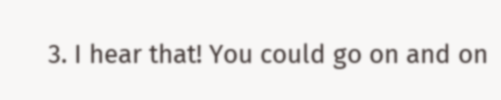3. I hear that! You could go on and on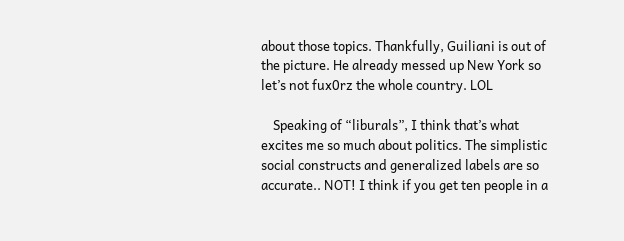about those topics. Thankfully, Guiliani is out of the picture. He already messed up New York so let’s not fux0rz the whole country. LOL

    Speaking of “liburals”, I think that’s what excites me so much about politics. The simplistic social constructs and generalized labels are so accurate.. NOT! I think if you get ten people in a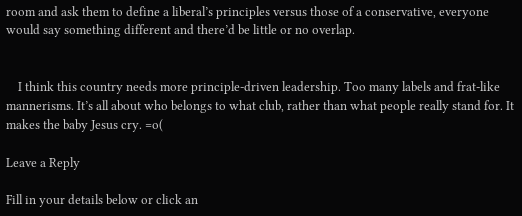room and ask them to define a liberal’s principles versus those of a conservative, everyone would say something different and there’d be little or no overlap.


    I think this country needs more principle-driven leadership. Too many labels and frat-like mannerisms. It’s all about who belongs to what club, rather than what people really stand for. It makes the baby Jesus cry. =o(

Leave a Reply

Fill in your details below or click an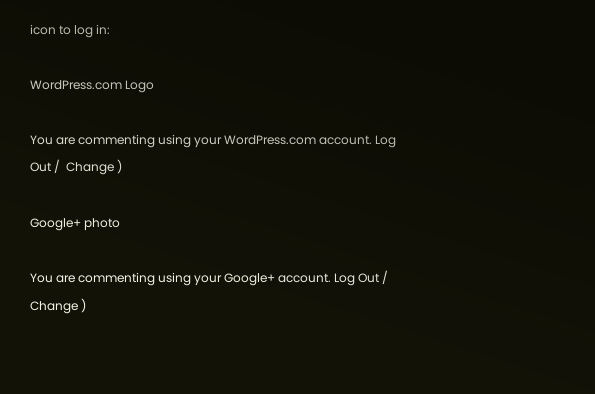icon to log in:

WordPress.com Logo

You are commenting using your WordPress.com account. Log Out /  Change )

Google+ photo

You are commenting using your Google+ account. Log Out /  Change )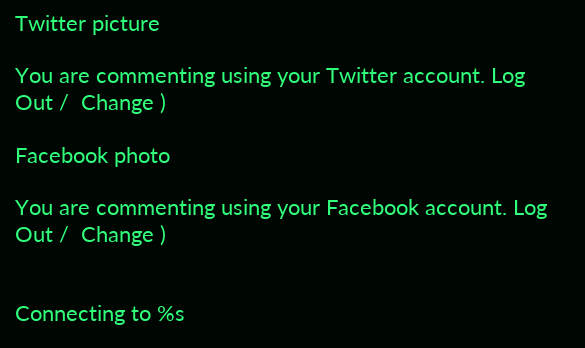Twitter picture

You are commenting using your Twitter account. Log Out /  Change )

Facebook photo

You are commenting using your Facebook account. Log Out /  Change )


Connecting to %s